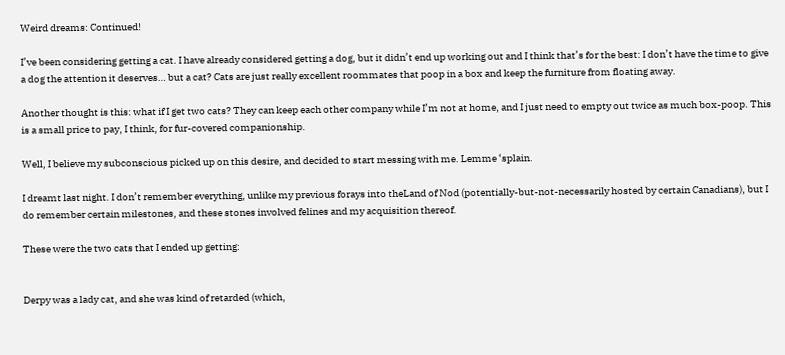Weird dreams: Continued!

I’ve been considering getting a cat. I have already considered getting a dog, but it didn’t end up working out and I think that’s for the best: I don’t have the time to give a dog the attention it deserves… but a cat? Cats are just really excellent roommates that poop in a box and keep the furniture from floating away.

Another thought is this: what if I get two cats? They can keep each other company while I’m not at home, and I just need to empty out twice as much box-poop. This is a small price to pay, I think, for fur-covered companionship.

Well, I believe my subconscious picked up on this desire, and decided to start messing with me. Lemme ‘splain.

I dreamt last night. I don’t remember everything, unlike my previous forays into theLand of Nod (potentially-but-not-necessarily hosted by certain Canadians), but I do remember certain milestones, and these stones involved felines and my acquisition thereof.

These were the two cats that I ended up getting:


Derpy was a lady cat, and she was kind of retarded (which,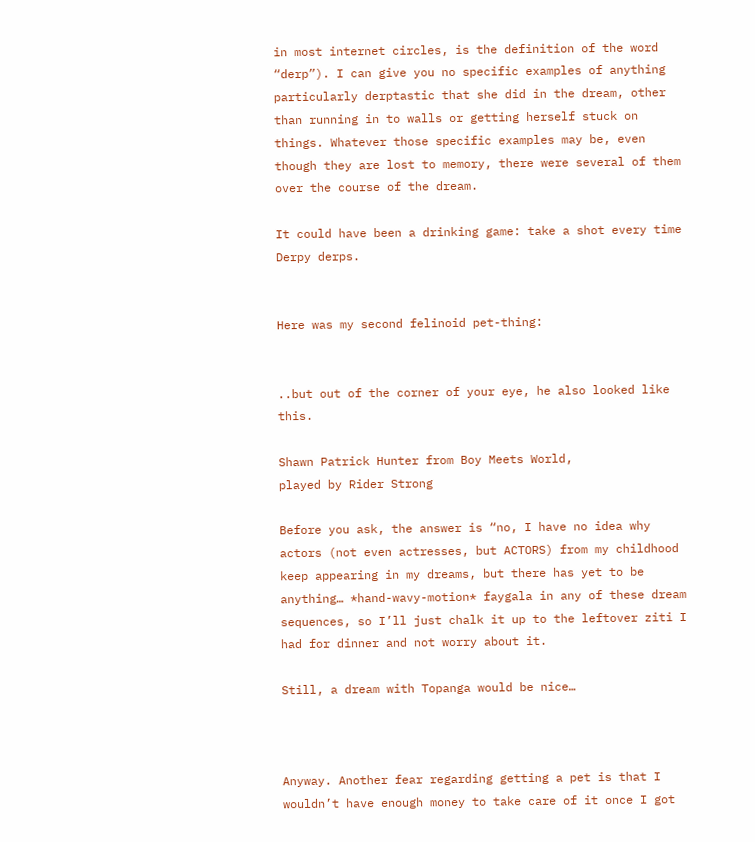in most internet circles, is the definition of the word “derp”). I can give you no specific examples of anything particularly derptastic that she did in the dream, other than running in to walls or getting herself stuck on things. Whatever those specific examples may be, even though they are lost to memory, there were several of them over the course of the dream.

It could have been a drinking game: take a shot every time Derpy derps.


Here was my second felinoid pet-thing:


..but out of the corner of your eye, he also looked like this.

Shawn Patrick Hunter from Boy Meets World,
played by Rider Strong

Before you ask, the answer is “no, I have no idea why actors (not even actresses, but ACTORS) from my childhood keep appearing in my dreams, but there has yet to be anything… *hand-wavy-motion* faygala in any of these dream sequences, so I’ll just chalk it up to the leftover ziti I had for dinner and not worry about it.

Still, a dream with Topanga would be nice…



Anyway. Another fear regarding getting a pet is that I wouldn’t have enough money to take care of it once I got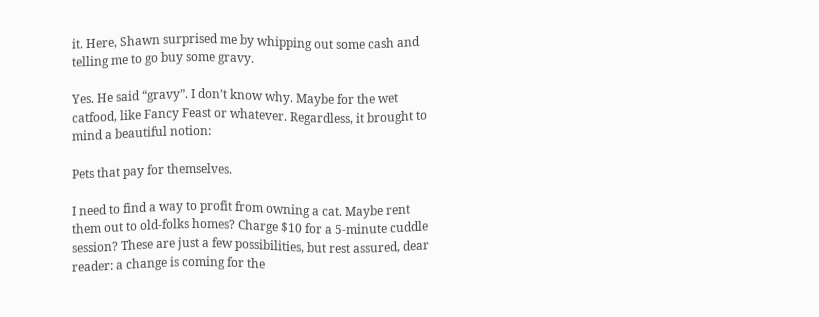it. Here, Shawn surprised me by whipping out some cash and telling me to go buy some gravy.

Yes. He said “gravy”. I don’t know why. Maybe for the wet catfood, like Fancy Feast or whatever. Regardless, it brought to mind a beautiful notion:

Pets that pay for themselves.

I need to find a way to profit from owning a cat. Maybe rent them out to old-folks homes? Charge $10 for a 5-minute cuddle session? These are just a few possibilities, but rest assured, dear reader: a change is coming for the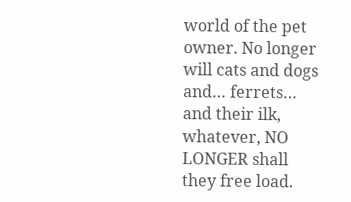world of the pet owner. No longer will cats and dogs and… ferrets… and their ilk, whatever, NO LONGER shall they free load.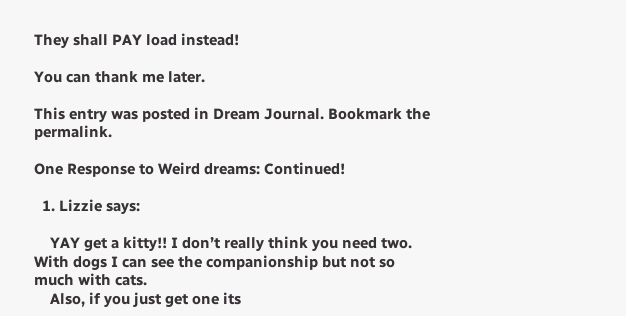They shall PAY load instead!

You can thank me later.

This entry was posted in Dream Journal. Bookmark the permalink.

One Response to Weird dreams: Continued!

  1. Lizzie says:

    YAY get a kitty!! I don’t really think you need two. With dogs I can see the companionship but not so much with cats.
    Also, if you just get one its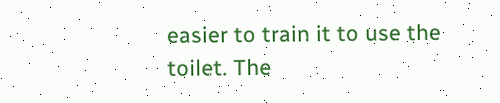easier to train it to use the toilet. The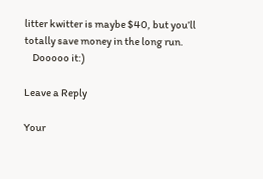litter kwitter is maybe $40, but you’ll totally save money in the long run.
    Dooooo it:)

Leave a Reply

Your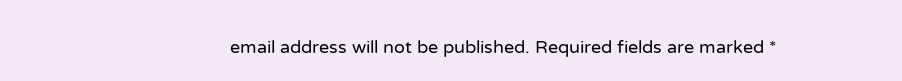email address will not be published. Required fields are marked *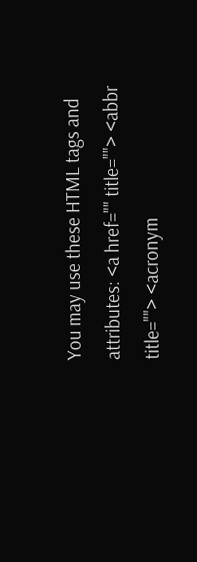You may use these HTML tags and attributes: <a href="" title=""> <abbr title=""> <acronym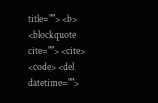title=""> <b> <blockquote cite=""> <cite> <code> <del datetime="">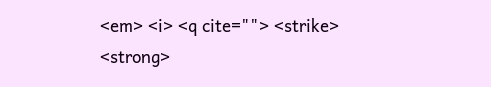<em> <i> <q cite=""> <strike> <strong>